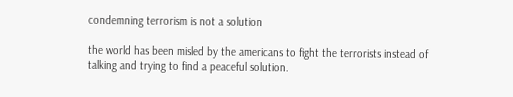condemning terrorism is not a solution

the world has been misled by the americans to fight the terrorists instead of talking and trying to find a peaceful solution.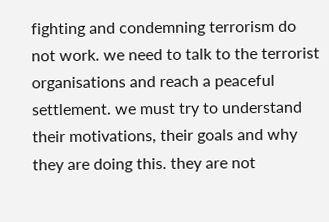fighting and condemning terrorism do not work. we need to talk to the terrorist organisations and reach a peaceful settlement. we must try to understand their motivations, their goals and why they are doing this. they are not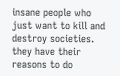insane people who just want to kill and destroy societies. they have their reasons to do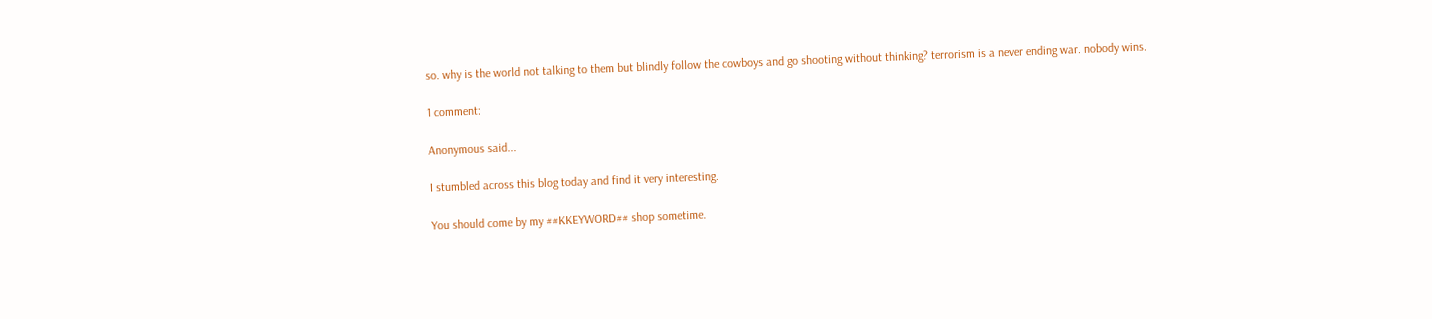so. why is the world not talking to them but blindly follow the cowboys and go shooting without thinking? terrorism is a never ending war. nobody wins.

1 comment:

Anonymous said...

I stumbled across this blog today and find it very interesting.

You should come by my ##KKEYWORD## shop sometime.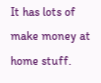It has lots of make money at home stuff.